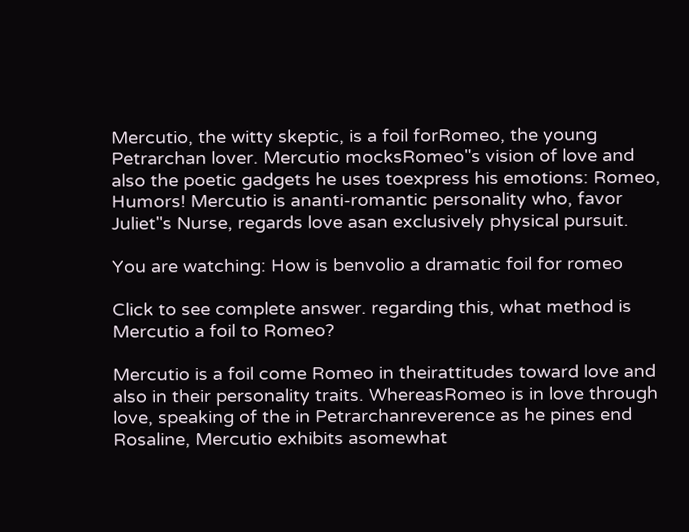Mercutio, the witty skeptic, is a foil forRomeo, the young Petrarchan lover. Mercutio mocksRomeo"s vision of love and also the poetic gadgets he uses toexpress his emotions: Romeo, Humors! Mercutio is ananti-romantic personality who, favor Juliet"s Nurse, regards love asan exclusively physical pursuit.

You are watching: How is benvolio a dramatic foil for romeo

Click to see complete answer. regarding this, what method is Mercutio a foil to Romeo?

Mercutio is a foil come Romeo in theirattitudes toward love and also in their personality traits. WhereasRomeo is in love through love, speaking of the in Petrarchanreverence as he pines end Rosaline, Mercutio exhibits asomewhat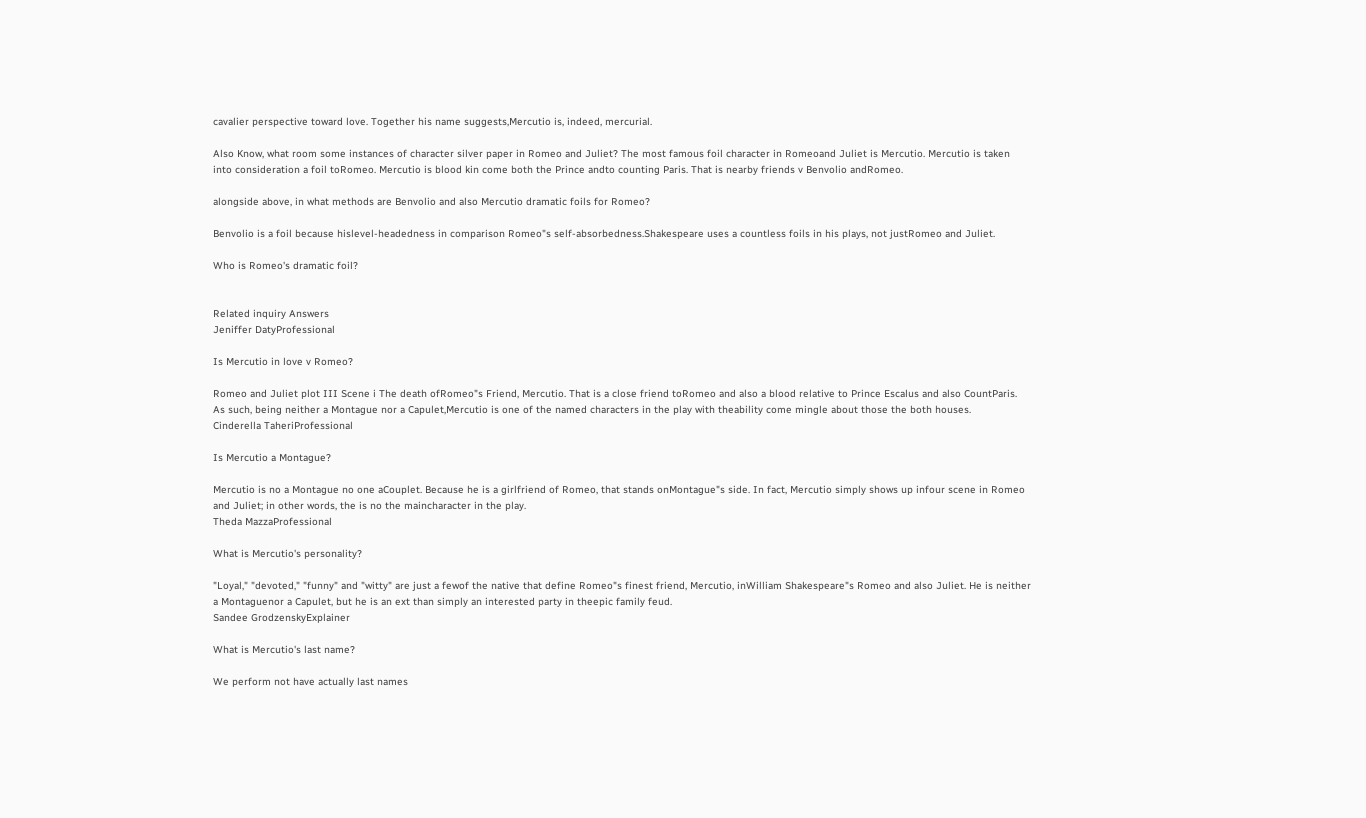cavalier perspective toward love. Together his name suggests,Mercutio is, indeed, mercurial.

Also Know, what room some instances of character silver paper in Romeo and Juliet? The most famous foil character in Romeoand Juliet is Mercutio. Mercutio is taken into consideration a foil toRomeo. Mercutio is blood kin come both the Prince andto counting Paris. That is nearby friends v Benvolio andRomeo.

alongside above, in what methods are Benvolio and also Mercutio dramatic foils for Romeo?

Benvolio is a foil because hislevel-headedness in comparison Romeo"s self-absorbedness.Shakespeare uses a countless foils in his plays, not justRomeo and Juliet.

Who is Romeo's dramatic foil?


Related inquiry Answers
Jeniffer DatyProfessional

Is Mercutio in love v Romeo?

Romeo and Juliet plot III Scene i The death ofRomeo"s Friend, Mercutio. That is a close friend toRomeo and also a blood relative to Prince Escalus and also CountParis. As such, being neither a Montague nor a Capulet,Mercutio is one of the named characters in the play with theability come mingle about those the both houses.
Cinderella TaheriProfessional

Is Mercutio a Montague?

Mercutio is no a Montague no one aCouplet. Because he is a girlfriend of Romeo, that stands onMontague"s side. In fact, Mercutio simply shows up infour scene in Romeo and Juliet; in other words, the is no the maincharacter in the play.
Theda MazzaProfessional

What is Mercutio's personality?

"Loyal," "devoted," "funny" and "witty" are just a fewof the native that define Romeo"s finest friend, Mercutio, inWilliam Shakespeare"s Romeo and also Juliet. He is neither a Montaguenor a Capulet, but he is an ext than simply an interested party in theepic family feud.
Sandee GrodzenskyExplainer

What is Mercutio's last name?

We perform not have actually last names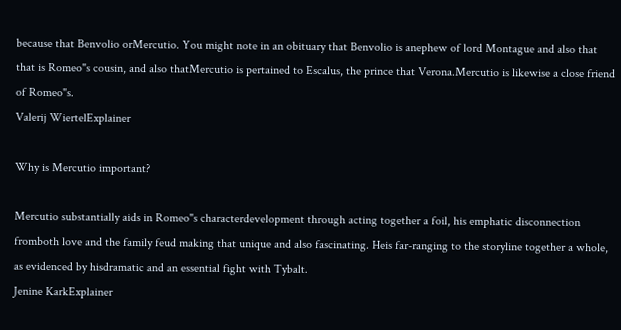because that Benvolio orMercutio. You might note in an obituary that Benvolio is anephew of lord Montague and also that that is Romeo"s cousin, and also thatMercutio is pertained to Escalus, the prince that Verona.Mercutio is likewise a close friend of Romeo"s.
Valerij WiertelExplainer

Why is Mercutio important?

Mercutio substantially aids in Romeo"s characterdevelopment through acting together a foil, his emphatic disconnection fromboth love and the family feud making that unique and also fascinating. Heis far-ranging to the storyline together a whole, as evidenced by hisdramatic and an essential fight with Tybalt.
Jenine KarkExplainer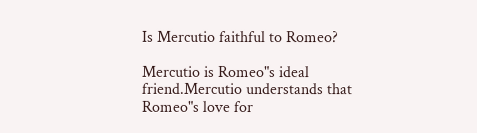Is Mercutio faithful to Romeo?

Mercutio is Romeo"s ideal friend.Mercutio understands that Romeo"s love for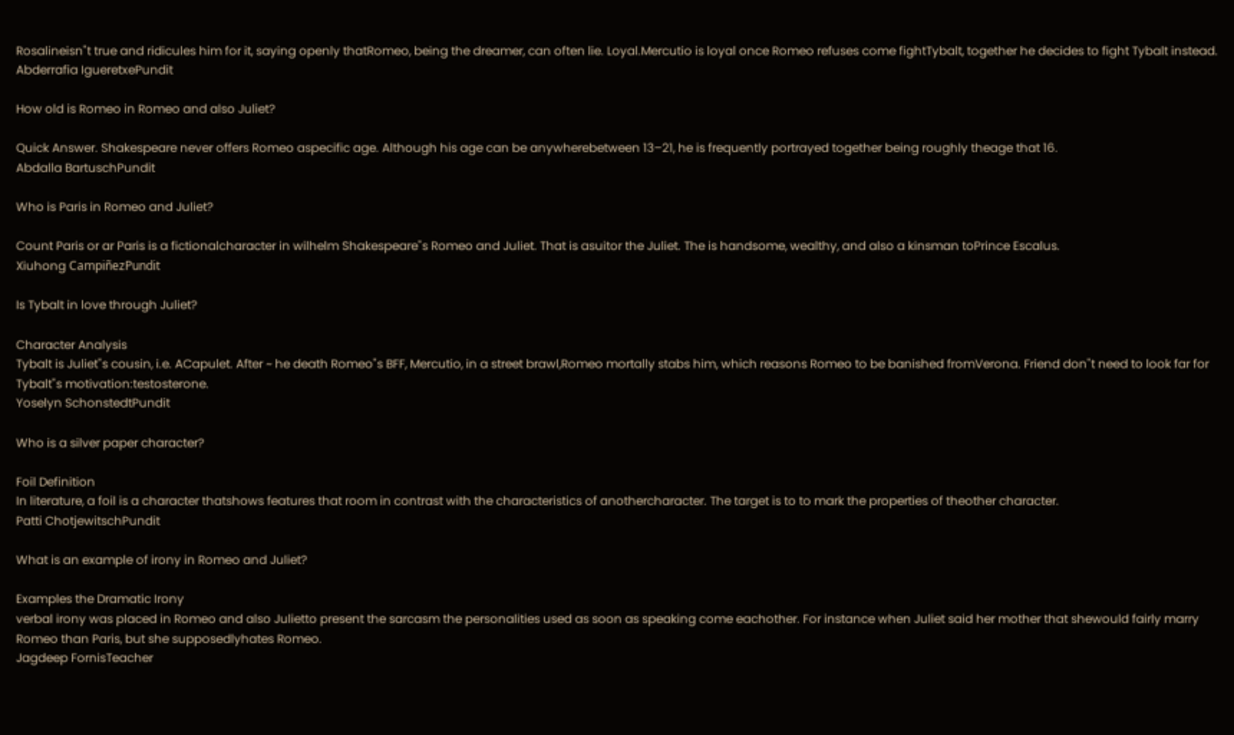Rosalineisn"t true and ridicules him for it, saying openly thatRomeo, being the dreamer, can often lie. Loyal.Mercutio is loyal once Romeo refuses come fightTybalt, together he decides to fight Tybalt instead.
Abderrafia IgueretxePundit

How old is Romeo in Romeo and also Juliet?

Quick Answer. Shakespeare never offers Romeo aspecific age. Although his age can be anywherebetween 13–21, he is frequently portrayed together being roughly theage that 16.
Abdalla BartuschPundit

Who is Paris in Romeo and Juliet?

Count Paris or ar Paris is a fictionalcharacter in wilhelm Shakespeare"s Romeo and Juliet. That is asuitor the Juliet. The is handsome, wealthy, and also a kinsman toPrince Escalus.
Xiuhong CampiñezPundit

Is Tybalt in love through Juliet?

Character Analysis
Tybalt is Juliet"s cousin, i.e. ACapulet. After ~ he death Romeo"s BFF, Mercutio, in a street brawl,Romeo mortally stabs him, which reasons Romeo to be banished fromVerona. Friend don"t need to look far for Tybalt"s motivation:testosterone.
Yoselyn SchonstedtPundit

Who is a silver paper character?

Foil Definition
In literature, a foil is a character thatshows features that room in contrast with the characteristics of anothercharacter. The target is to to mark the properties of theother character.
Patti ChotjewitschPundit

What is an example of irony in Romeo and Juliet?

Examples the Dramatic Irony
verbal irony was placed in Romeo and also Julietto present the sarcasm the personalities used as soon as speaking come eachother. For instance when Juliet said her mother that shewould fairly marry Romeo than Paris, but she supposedlyhates Romeo.
Jagdeep FornisTeacher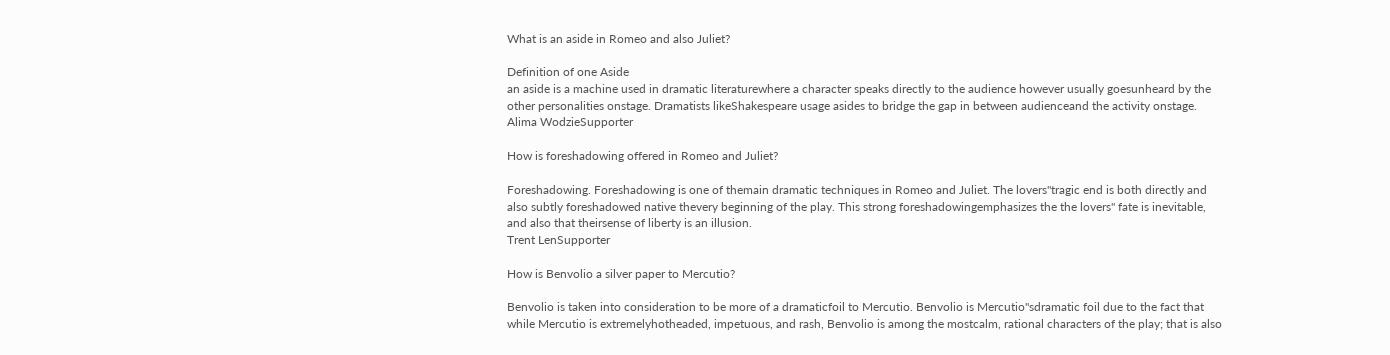What is an aside in Romeo and also Juliet?

Definition of one Aside
an aside is a machine used in dramatic literaturewhere a character speaks directly to the audience however usually goesunheard by the other personalities onstage. Dramatists likeShakespeare usage asides to bridge the gap in between audienceand the activity onstage.
Alima WodzieSupporter

How is foreshadowing offered in Romeo and Juliet?

Foreshadowing. Foreshadowing is one of themain dramatic techniques in Romeo and Juliet. The lovers"tragic end is both directly and also subtly foreshadowed native thevery beginning of the play. This strong foreshadowingemphasizes the the lovers" fate is inevitable, and also that theirsense of liberty is an illusion.
Trent LenSupporter

How is Benvolio a silver paper to Mercutio?

Benvolio is taken into consideration to be more of a dramaticfoil to Mercutio. Benvolio is Mercutio"sdramatic foil due to the fact that while Mercutio is extremelyhotheaded, impetuous, and rash, Benvolio is among the mostcalm, rational characters of the play; that is also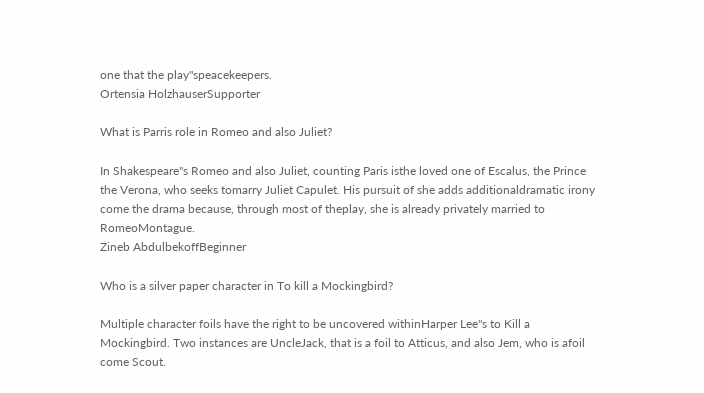one that the play"speacekeepers.
Ortensia HolzhauserSupporter

What is Parris role in Romeo and also Juliet?

In Shakespeare"s Romeo and also Juliet, counting Paris isthe loved one of Escalus, the Prince the Verona, who seeks tomarry Juliet Capulet. His pursuit of she adds additionaldramatic irony come the drama because, through most of theplay, she is already privately married to RomeoMontague.
Zineb AbdulbekoffBeginner

Who is a silver paper character in To kill a Mockingbird?

Multiple character foils have the right to be uncovered withinHarper Lee"s to Kill a Mockingbird. Two instances are UncleJack, that is a foil to Atticus, and also Jem, who is afoil come Scout.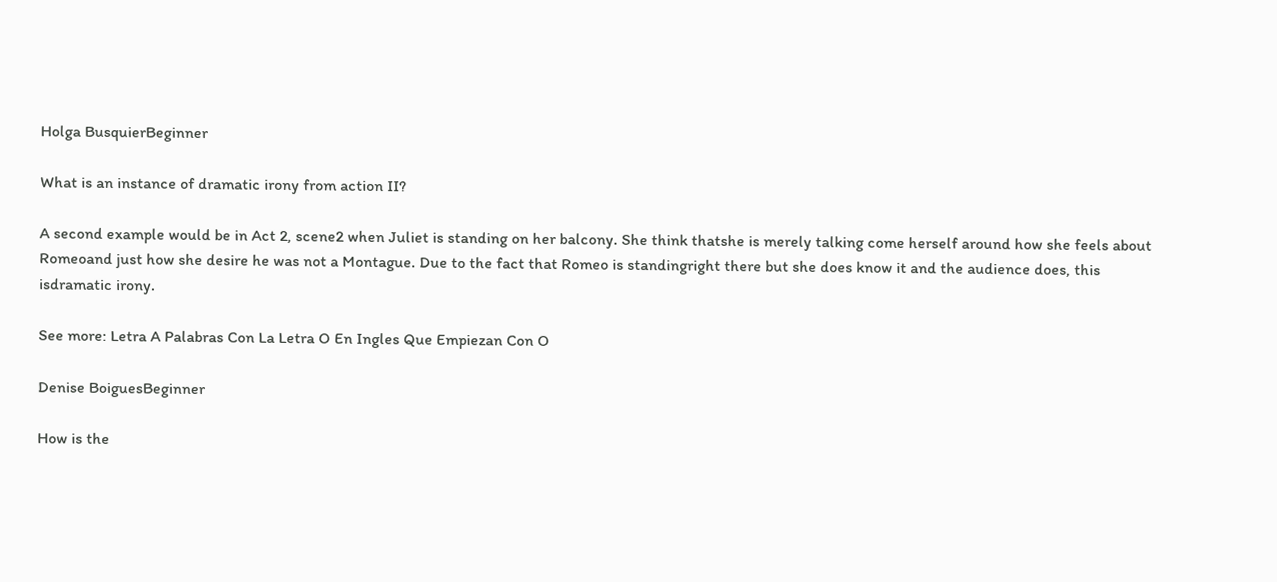Holga BusquierBeginner

What is an instance of dramatic irony from action II?

A second example would be in Act 2, scene2 when Juliet is standing on her balcony. She think thatshe is merely talking come herself around how she feels about Romeoand just how she desire he was not a Montague. Due to the fact that Romeo is standingright there but she does know it and the audience does, this isdramatic irony.

See more: Letra A Palabras Con La Letra O En Ingles Que Empiezan Con O

Denise BoiguesBeginner

How is the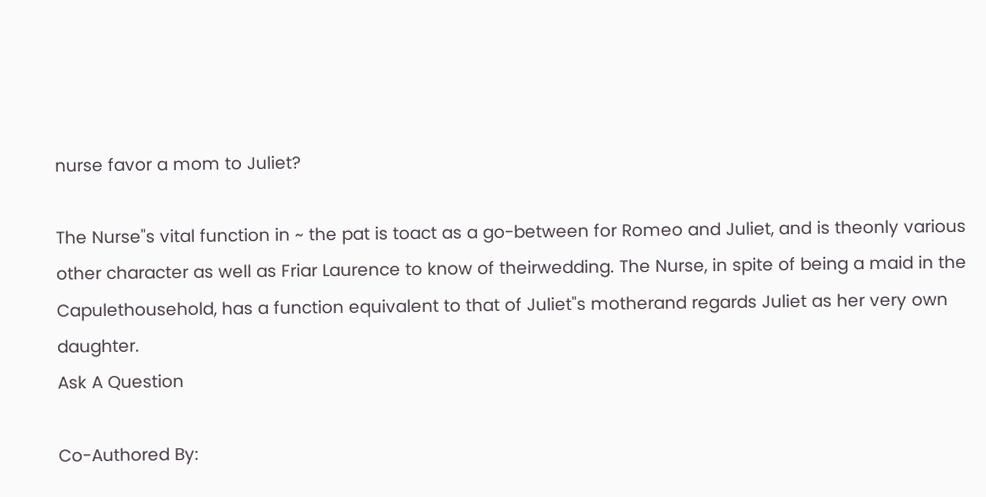nurse favor a mom to Juliet?

The Nurse"s vital function in ~ the pat is toact as a go-between for Romeo and Juliet, and is theonly various other character as well as Friar Laurence to know of theirwedding. The Nurse, in spite of being a maid in the Capulethousehold, has a function equivalent to that of Juliet"s motherand regards Juliet as her very own daughter.
Ask A Question

Co-Authored By: